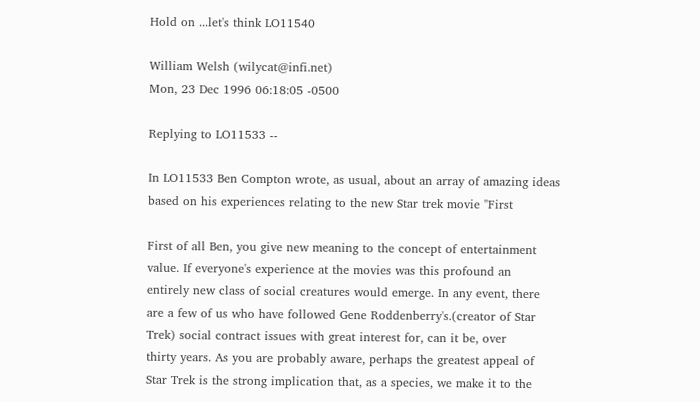Hold on ...let's think LO11540

William Welsh (wilycat@infi.net)
Mon, 23 Dec 1996 06:18:05 -0500

Replying to LO11533 --

In LO11533 Ben Compton wrote, as usual, about an array of amazing ideas
based on his experiences relating to the new Star trek movie "First

First of all Ben, you give new meaning to the concept of entertainment
value. If everyone's experience at the movies was this profound an
entirely new class of social creatures would emerge. In any event, there
are a few of us who have followed Gene Roddenberry's.(creator of Star
Trek) social contract issues with great interest for, can it be, over
thirty years. As you are probably aware, perhaps the greatest appeal of
Star Trek is the strong implication that, as a species, we make it to the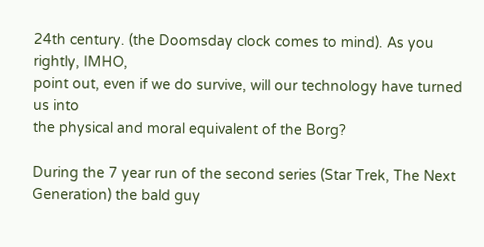24th century. (the Doomsday clock comes to mind). As you rightly, IMHO,
point out, even if we do survive, will our technology have turned us into
the physical and moral equivalent of the Borg?

During the 7 year run of the second series (Star Trek, The Next
Generation) the bald guy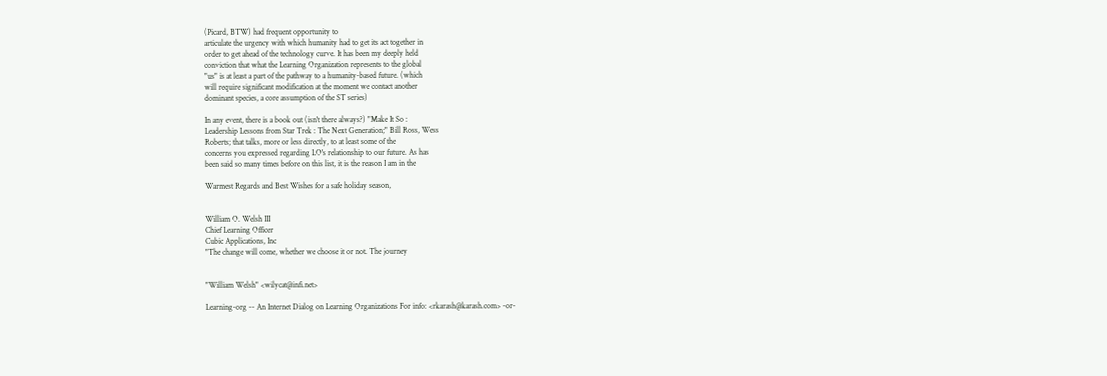(Picard, BTW) had frequent opportunity to
articulate the urgency with which humanity had to get its act together in
order to get ahead of the technology curve. It has been my deeply held
conviction that what the Learning Organization represents to the global
"us" is at least a part of the pathway to a humanity-based future. (which
will require significant modification at the moment we contact another
dominant species, a core assumption of the ST series)

In any event, there is a book out (isn't there always?) "Make It So :
Leadership Lessons from Star Trek : The Next Generation;" Bill Ross, Wess
Roberts; that talks, more or less directly, to at least some of the
concerns you expressed regarding LO's relationship to our future. As has
been said so many times before on this list, it is the reason I am in the

Warmest Regards and Best Wishes for a safe holiday season,


William O. Welsh III
Chief Learning Officer
Cubic Applications, Inc
"The change will come, whether we choose it or not. The journey


"William Welsh" <wilycat@infi.net>

Learning-org -- An Internet Dialog on Learning Organizations For info: <rkarash@karash.com> -or-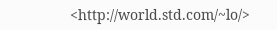<http://world.std.com/~lo/>